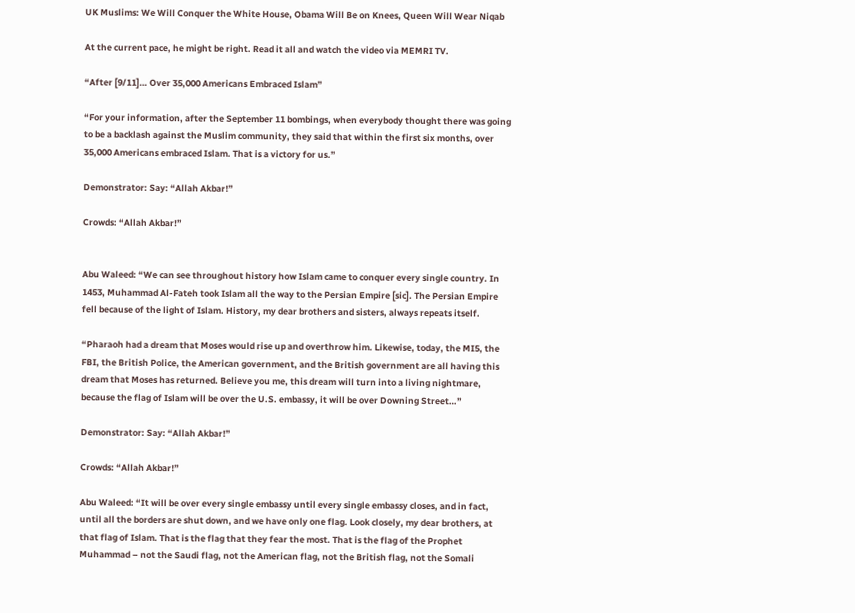UK Muslims: We Will Conquer the White House, Obama Will Be on Knees, Queen Will Wear Niqab

At the current pace, he might be right. Read it all and watch the video via MEMRI TV.

“After [9/11]… Over 35,000 Americans Embraced Islam”

“For your information, after the September 11 bombings, when everybody thought there was going to be a backlash against the Muslim community, they said that within the first six months, over 35,000 Americans embraced Islam. That is a victory for us.”

Demonstrator: Say: “Allah Akbar!”

Crowds: “Allah Akbar!”


Abu Waleed: “We can see throughout history how Islam came to conquer every single country. In 1453, Muhammad Al-Fateh took Islam all the way to the Persian Empire [sic]. The Persian Empire fell because of the light of Islam. History, my dear brothers and sisters, always repeats itself.

“Pharaoh had a dream that Moses would rise up and overthrow him. Likewise, today, the MI5, the FBI, the British Police, the American government, and the British government are all having this dream that Moses has returned. Believe you me, this dream will turn into a living nightmare, because the flag of Islam will be over the U.S. embassy, it will be over Downing Street…”

Demonstrator: Say: “Allah Akbar!”

Crowds: “Allah Akbar!”

Abu Waleed: “It will be over every single embassy until every single embassy closes, and in fact, until all the borders are shut down, and we have only one flag. Look closely, my dear brothers, at that flag of Islam. That is the flag that they fear the most. That is the flag of the Prophet Muhammad – not the Saudi flag, not the American flag, not the British flag, not the Somali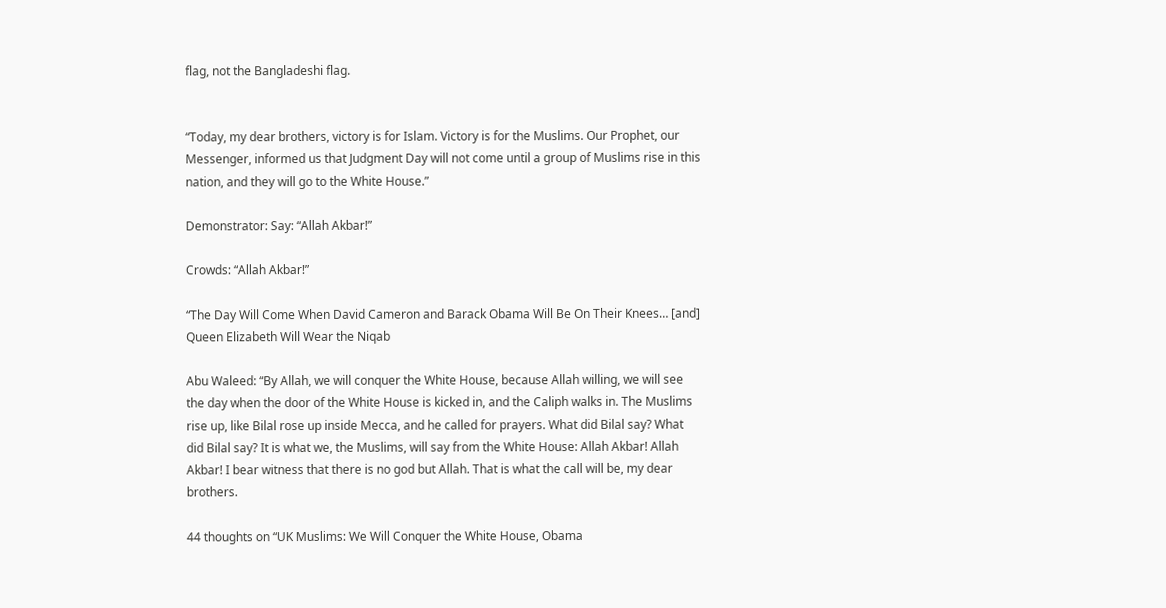flag, not the Bangladeshi flag.


“Today, my dear brothers, victory is for Islam. Victory is for the Muslims. Our Prophet, our Messenger, informed us that Judgment Day will not come until a group of Muslims rise in this nation, and they will go to the White House.”

Demonstrator: Say: “Allah Akbar!”

Crowds: “Allah Akbar!”

“The Day Will Come When David Cameron and Barack Obama Will Be On Their Knees… [and]  Queen Elizabeth Will Wear the Niqab

Abu Waleed: “By Allah, we will conquer the White House, because Allah willing, we will see the day when the door of the White House is kicked in, and the Caliph walks in. The Muslims rise up, like Bilal rose up inside Mecca, and he called for prayers. What did Bilal say? What did Bilal say? It is what we, the Muslims, will say from the White House: Allah Akbar! Allah Akbar! I bear witness that there is no god but Allah. That is what the call will be, my dear brothers.

44 thoughts on “UK Muslims: We Will Conquer the White House, Obama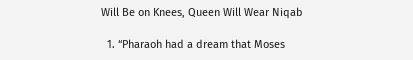Will Be on Knees, Queen Will Wear Niqab

  1. “Pharaoh had a dream that Moses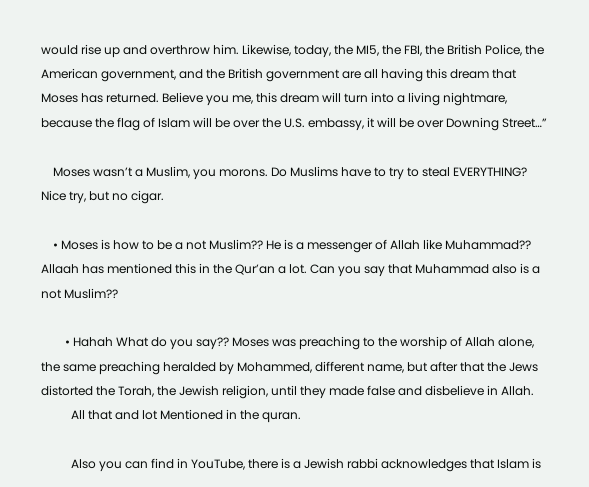would rise up and overthrow him. Likewise, today, the MI5, the FBI, the British Police, the American government, and the British government are all having this dream that Moses has returned. Believe you me, this dream will turn into a living nightmare, because the flag of Islam will be over the U.S. embassy, it will be over Downing Street…”

    Moses wasn’t a Muslim, you morons. Do Muslims have to try to steal EVERYTHING? Nice try, but no cigar.

    • Moses is how to be a not Muslim?? He is a messenger of Allah like Muhammad?? Allaah has mentioned this in the Qur’an a lot. Can you say that Muhammad also is a not Muslim??

        • Hahah What do you say?? Moses was preaching to the worship of Allah alone, the same preaching heralded by Mohammed, different name, but after that the Jews distorted the Torah, the Jewish religion, until they made false and disbelieve in Allah.
          All that and lot Mentioned in the quran.

          Also you can find in YouTube, there is a Jewish rabbi acknowledges that Islam is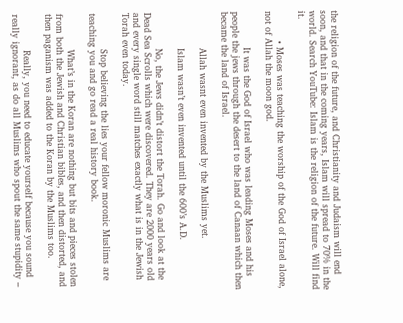the religion of the future, and Christianity and Judaism will end soon, and that in the coming years, Islam will spread to 70% in the world. Search YouTube: Islam is the religion of the future. Will find it.

          • Moses was teaching the worship of the God of Israel alone, not of Allah the moon god.

            It was the God of Israel who was leading Moses and his people the jews through the desert to the land of Canaan which then became the land of Israel.

            Allah wasnt even invented by the Muslims yet.

            Islam wasn’t even invented until the 600’s A.D.

            No, the Jews didn’t distort the Torah. Go and look at the Dead Sea Scrolls which were discovered. They are 2000 years old and every single word still matches exactly what is in the Jewish Torah even today.

            Stop believing the lies your fellow moronic Muslims are teaching you and go read a real history book.

            What’s in the Koran are nothing but bits and pieces stolen from both the Jewish and Christian bibles, and then distorted, and then paganism was added to the Koran by the Muslims too.

            Really, you need to educate yourself because you sound really ignorant, as do all Muslims who spout the same stupidity –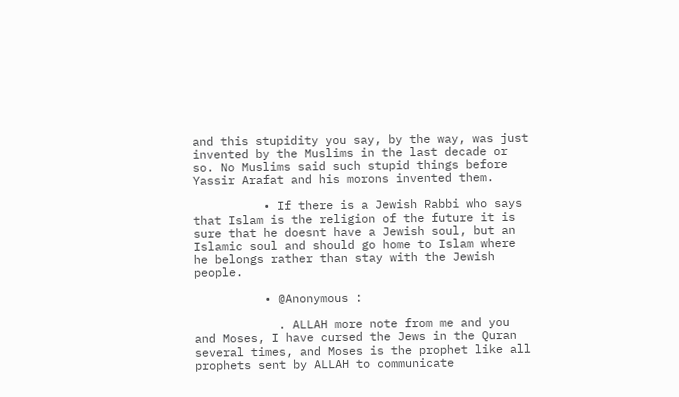and this stupidity you say, by the way, was just invented by the Muslims in the last decade or so. No Muslims said such stupid things before Yassir Arafat and his morons invented them.

          • If there is a Jewish Rabbi who says that Islam is the religion of the future it is sure that he doesnt have a Jewish soul, but an Islamic soul and should go home to Islam where he belongs rather than stay with the Jewish people.

          • @Anonymous :

            . ALLAH more note from me and you and Moses, I have cursed the Jews in the Quran several times, and Moses is the prophet like all prophets sent by ALLAH to communicate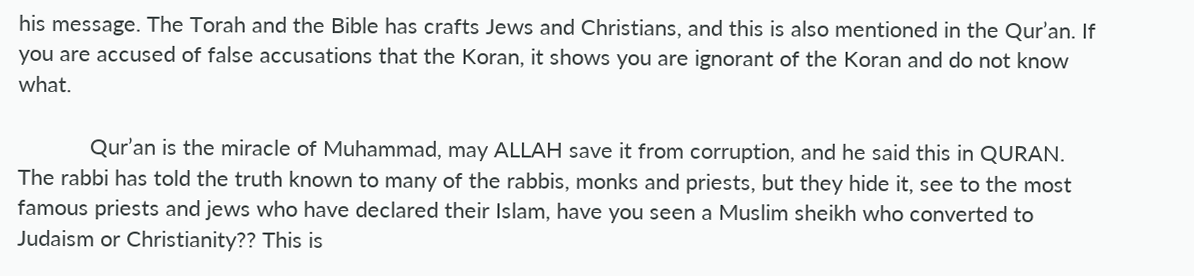his message. The Torah and the Bible has crafts Jews and Christians, and this is also mentioned in the Qur’an. If you are accused of false accusations that the Koran, it shows you are ignorant of the Koran and do not know what.

            Qur’an is the miracle of Muhammad, may ALLAH save it from corruption, and he said this in QURAN. The rabbi has told the truth known to many of the rabbis, monks and priests, but they hide it, see to the most famous priests and jews who have declared their Islam, have you seen a Muslim sheikh who converted to Judaism or Christianity?? This is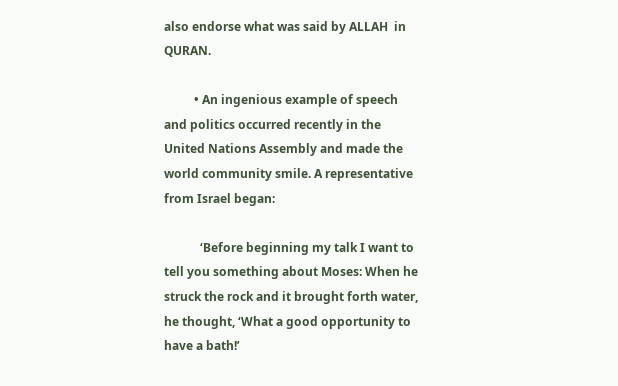also endorse what was said by ALLAH  in QURAN.

          • An ingenious example of speech and politics occurred recently in the United Nations Assembly and made the world community smile. A representative from Israel began:

            ‘Before beginning my talk I want to tell you something about Moses: When he struck the rock and it brought forth water, he thought, ‘What a good opportunity to have a bath!’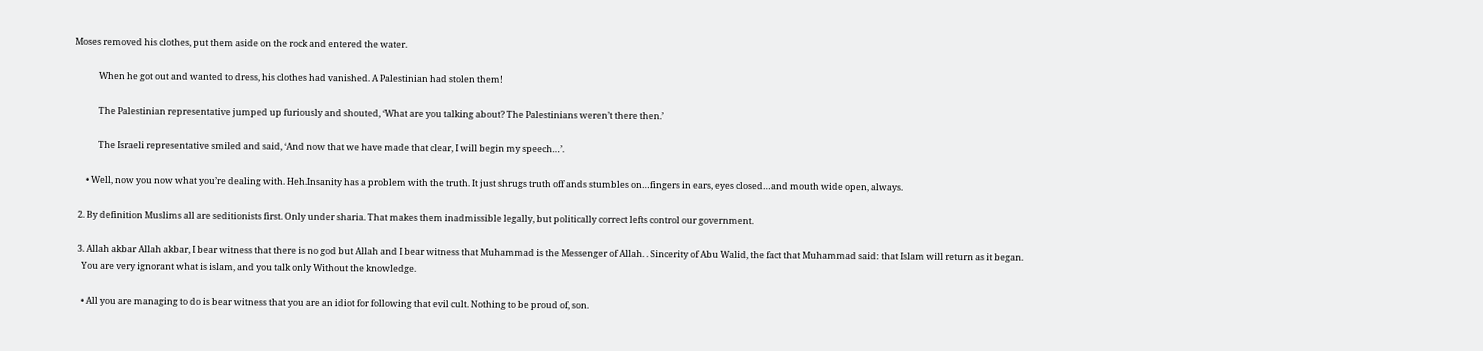Moses removed his clothes, put them aside on the rock and entered the water.

            When he got out and wanted to dress, his clothes had vanished. A Palestinian had stolen them!

            The Palestinian representative jumped up furiously and shouted, ‘What are you talking about? The Palestinians weren’t there then.’

            The Israeli representative smiled and said, ‘And now that we have made that clear, I will begin my speech…’.

      • Well, now you now what you’re dealing with. Heh.Insanity has a problem with the truth. It just shrugs truth off ands stumbles on…fingers in ears, eyes closed…and mouth wide open, always.

  2. By definition Muslims all are seditionists first. Only under sharia. That makes them inadmissible legally, but politically correct lefts control our government.

  3. Allah akbar Allah akbar, I bear witness that there is no god but Allah and I bear witness that Muhammad is the Messenger of Allah. . Sincerity of Abu Walid, the fact that Muhammad said: that Islam will return as it began.
    You are very ignorant what is islam, and you talk only Without the knowledge.

    • All you are managing to do is bear witness that you are an idiot for following that evil cult. Nothing to be proud of, son.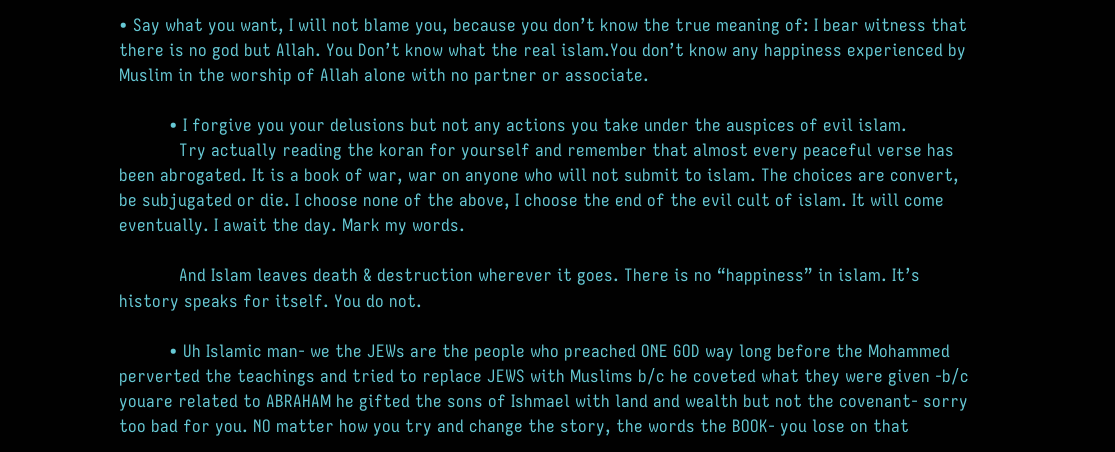• Say what you want, I will not blame you, because you don’t know the true meaning of: I bear witness that there is no god but Allah. You Don’t know what the real islam.You don’t know any happiness experienced by Muslim in the worship of Allah alone with no partner or associate.

          • I forgive you your delusions but not any actions you take under the auspices of evil islam.
            Try actually reading the koran for yourself and remember that almost every peaceful verse has been abrogated. It is a book of war, war on anyone who will not submit to islam. The choices are convert, be subjugated or die. I choose none of the above, I choose the end of the evil cult of islam. It will come eventually. I await the day. Mark my words.

            And Islam leaves death & destruction wherever it goes. There is no “happiness” in islam. It’s history speaks for itself. You do not.

          • Uh Islamic man- we the JEWs are the people who preached ONE GOD way long before the Mohammed perverted the teachings and tried to replace JEWS with Muslims b/c he coveted what they were given -b/c youare related to ABRAHAM he gifted the sons of Ishmael with land and wealth but not the covenant- sorry too bad for you. NO matter how you try and change the story, the words the BOOK- you lose on that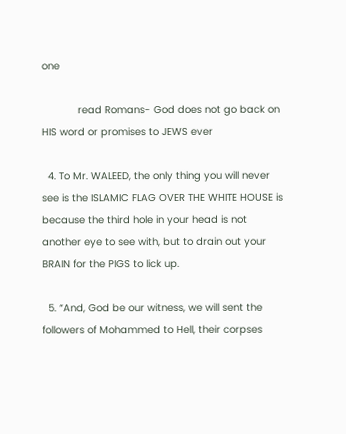one

            read Romans- God does not go back on HIS word or promises to JEWS ever

  4. To Mr. WALEED, the only thing you will never see is the ISLAMIC FLAG OVER THE WHITE HOUSE is because the third hole in your head is not another eye to see with, but to drain out your BRAIN for the PIGS to lick up.

  5. “And, God be our witness, we will sent the followers of Mohammed to Hell, their corpses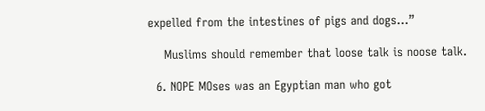expelled from the intestines of pigs and dogs…”

    Muslims should remember that loose talk is noose talk.

  6. NOPE MOses was an Egyptian man who got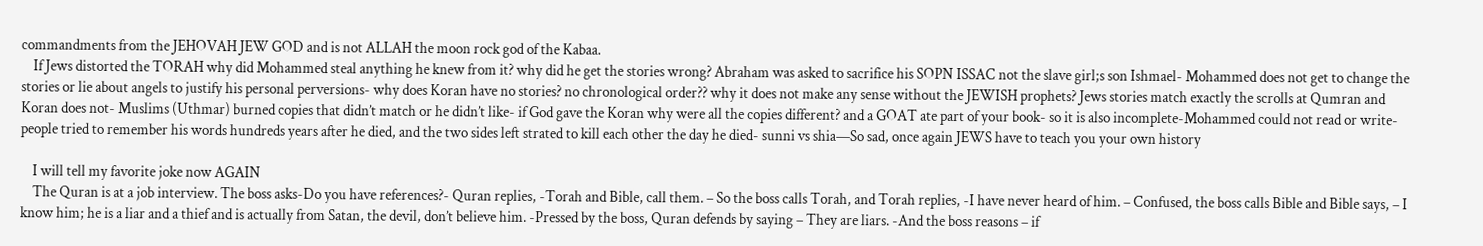commandments from the JEHOVAH JEW GOD and is not ALLAH the moon rock god of the Kabaa.
    If Jews distorted the TORAH why did Mohammed steal anything he knew from it? why did he get the stories wrong? Abraham was asked to sacrifice his SOPN ISSAC not the slave girl;s son Ishmael- Mohammed does not get to change the stories or lie about angels to justify his personal perversions- why does Koran have no stories? no chronological order?? why it does not make any sense without the JEWISH prophets? Jews stories match exactly the scrolls at Qumran and Koran does not- Muslims (Uthmar) burned copies that didn’t match or he didn’t like- if God gave the Koran why were all the copies different? and a GOAT ate part of your book- so it is also incomplete-Mohammed could not read or write- people tried to remember his words hundreds years after he died, and the two sides left strated to kill each other the day he died- sunni vs shia—So sad, once again JEWS have to teach you your own history

    I will tell my favorite joke now AGAIN
    The Quran is at a job interview. The boss asks-Do you have references?- Quran replies, -Torah and Bible, call them. – So the boss calls Torah, and Torah replies, -I have never heard of him. – Confused, the boss calls Bible and Bible says, – I know him; he is a liar and a thief and is actually from Satan, the devil, don’t believe him. -Pressed by the boss, Quran defends by saying – They are liars. -And the boss reasons – if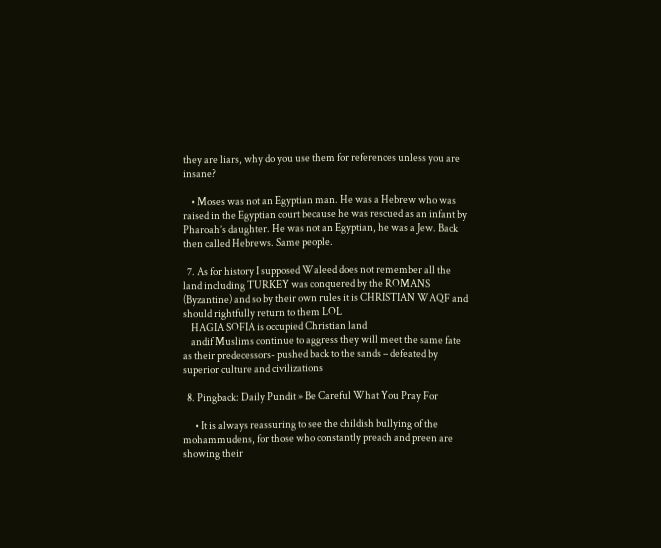they are liars, why do you use them for references unless you are insane?

    • Moses was not an Egyptian man. He was a Hebrew who was raised in the Egyptian court because he was rescued as an infant by Pharoah’s daughter. He was not an Egyptian, he was a Jew. Back then called Hebrews. Same people.

  7. As for history I supposed Waleed does not remember all the land including TURKEY was conquered by the ROMANS (Byzantine) and so by their own rules it is CHRISTIAN WAQF and should rightfully return to them LOL
    HAGIA SOFIA is occupied Christian land
    andif Muslims continue to aggress they will meet the same fate as their predecessors- pushed back to the sands – defeated by superior culture and civilizations

  8. Pingback: Daily Pundit » Be Careful What You Pray For

      • It is always reassuring to see the childish bullying of the mohammudens, for those who constantly preach and preen are showing their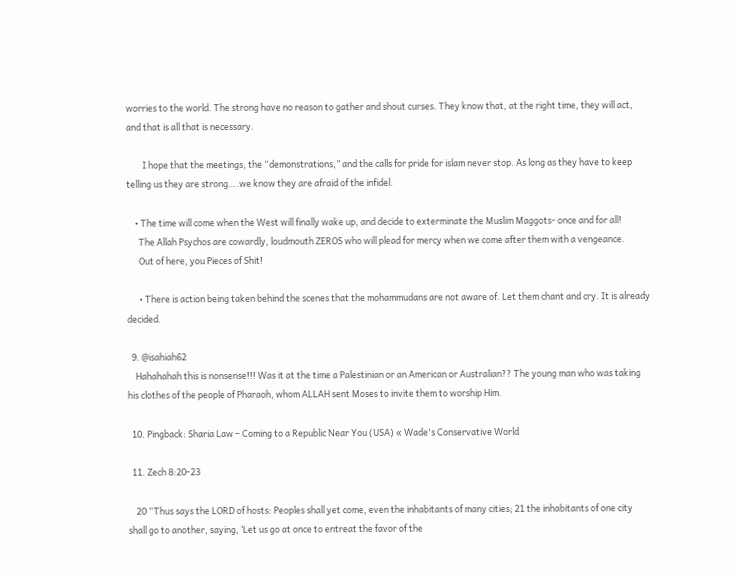worries to the world. The strong have no reason to gather and shout curses. They know that, at the right time, they will act, and that is all that is necessary.

        I hope that the meetings, the “demonstrations,” and the calls for pride for islam never stop. As long as they have to keep telling us they are strong….we know they are afraid of the infidel.

    • The time will come when the West will finally wake up, and decide to exterminate the Muslim Maggots- once and for all!
      The Allah Psychos are cowardly, loudmouth ZEROS who will plead for mercy when we come after them with a vengeance.
      Out of here, you Pieces of Shit!

      • There is action being taken behind the scenes that the mohammudans are not aware of. Let them chant and cry. It is already decided.

  9. @isahiah62
    Hahahahah this is nonsense!!! Was it at the time a Palestinian or an American or Australian?? The young man who was taking his clothes of the people of Pharaoh, whom ALLAH sent Moses to invite them to worship Him.

  10. Pingback: Sharia Law – Coming to a Republic Near You (USA) « Wade's Conservative World

  11. Zech 8:20-23

    20 “Thus says the LORD of hosts: Peoples shall yet come, even the inhabitants of many cities; 21 the inhabitants of one city shall go to another, saying, ‘Let us go at once to entreat the favor of the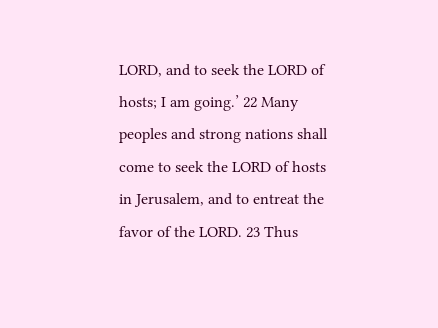LORD, and to seek the LORD of hosts; I am going.’ 22 Many peoples and strong nations shall come to seek the LORD of hosts in Jerusalem, and to entreat the favor of the LORD. 23 Thus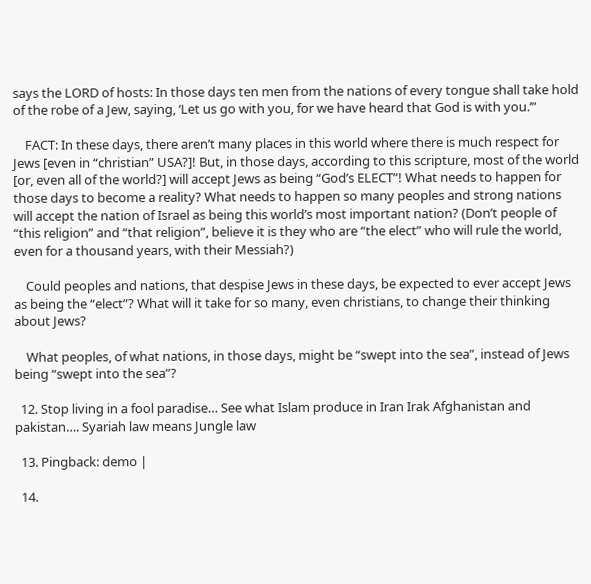says the LORD of hosts: In those days ten men from the nations of every tongue shall take hold of the robe of a Jew, saying, ‘Let us go with you, for we have heard that God is with you.’”

    FACT: In these days, there aren’t many places in this world where there is much respect for Jews [even in “christian” USA?]! But, in those days, according to this scripture, most of the world [or, even all of the world?] will accept Jews as being “God’s ELECT”! What needs to happen for those days to become a reality? What needs to happen so many peoples and strong nations will accept the nation of Israel as being this world’s most important nation? (Don’t people of “this religion” and “that religion”, believe it is they who are “the elect” who will rule the world, even for a thousand years, with their Messiah?)

    Could peoples and nations, that despise Jews in these days, be expected to ever accept Jews as being the “elect”? What will it take for so many, even christians, to change their thinking about Jews?

    What peoples, of what nations, in those days, might be “swept into the sea”, instead of Jews being “swept into the sea”?

  12. Stop living in a fool paradise… See what Islam produce in Iran Irak Afghanistan and pakistan…. Syariah law means Jungle law

  13. Pingback: demo |

  14.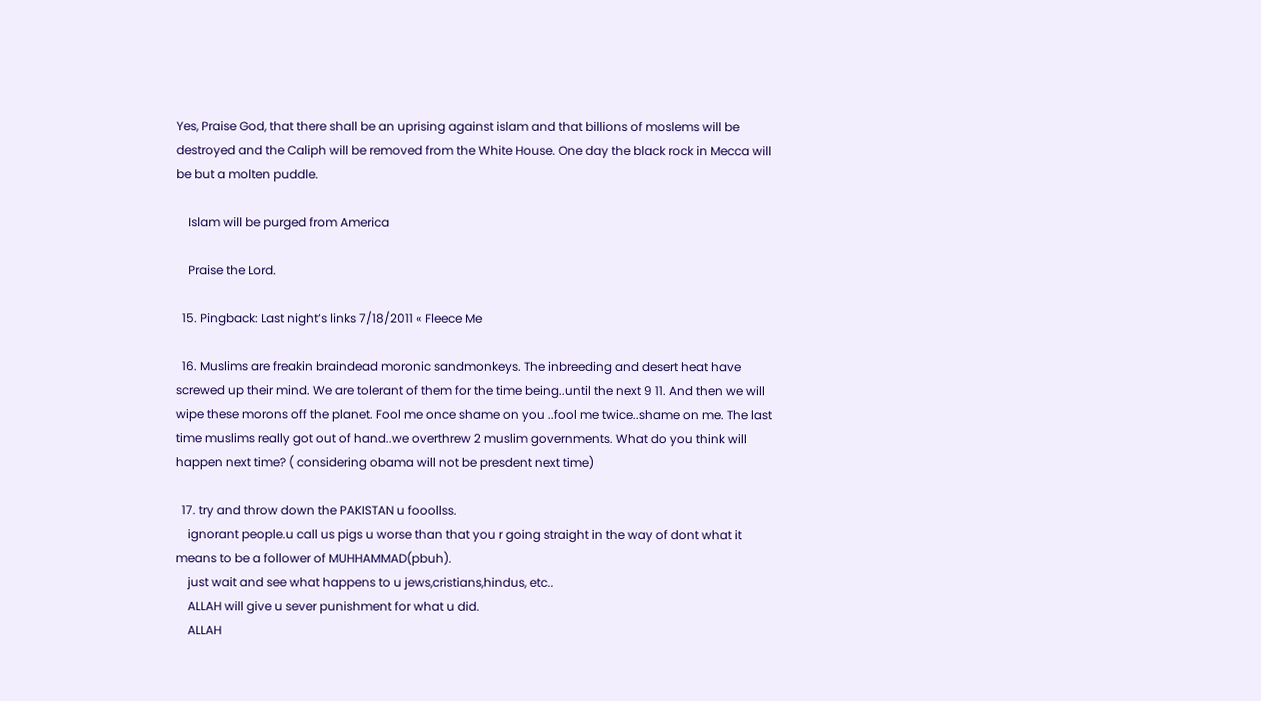Yes, Praise God, that there shall be an uprising against islam and that billions of moslems will be destroyed and the Caliph will be removed from the White House. One day the black rock in Mecca will be but a molten puddle.

    Islam will be purged from America

    Praise the Lord.

  15. Pingback: Last night’s links 7/18/2011 « Fleece Me

  16. Muslims are freakin braindead moronic sandmonkeys. The inbreeding and desert heat have screwed up their mind. We are tolerant of them for the time being..until the next 9 11. And then we will wipe these morons off the planet. Fool me once shame on you ..fool me twice..shame on me. The last time muslims really got out of hand..we overthrew 2 muslim governments. What do you think will happen next time? ( considering obama will not be presdent next time)

  17. try and throw down the PAKISTAN u fooollss.
    ignorant people.u call us pigs u worse than that you r going straight in the way of dont what it means to be a follower of MUHHAMMAD(pbuh).
    just wait and see what happens to u jews,cristians,hindus, etc..
    ALLAH will give u sever punishment for what u did.
    ALLAH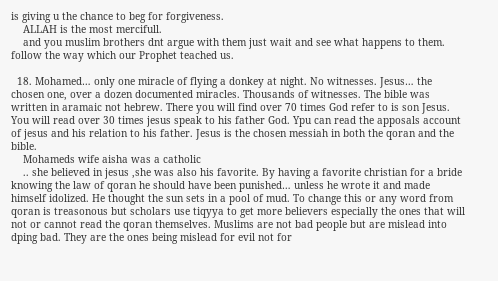is giving u the chance to beg for forgiveness.
    ALLAH is the most mercifull.
    and you muslim brothers dnt argue with them just wait and see what happens to them. follow the way which our Prophet teached us.

  18. Mohamed… only one miracle of flying a donkey at night. No witnesses. Jesus… the chosen one, over a dozen documented miracles. Thousands of witnesses. The bible was written in aramaic not hebrew. There you will find over 70 times God refer to is son Jesus. You will read over 30 times jesus speak to his father God. Ypu can read the apposals account of jesus and his relation to his father. Jesus is the chosen messiah in both the qoran and the bible.
    Mohameds wife aisha was a catholic
    .. she believed in jesus ,she was also his favorite. By having a favorite christian for a bride knowing the law of qoran he should have been punished… unless he wrote it and made himself idolized. He thought the sun sets in a pool of mud. To change this or any word from qoran is treasonous but scholars use tiqyya to get more believers especially the ones that will not or cannot read the qoran themselves. Muslims are not bad people but are mislead into dping bad. They are the ones being mislead for evil not for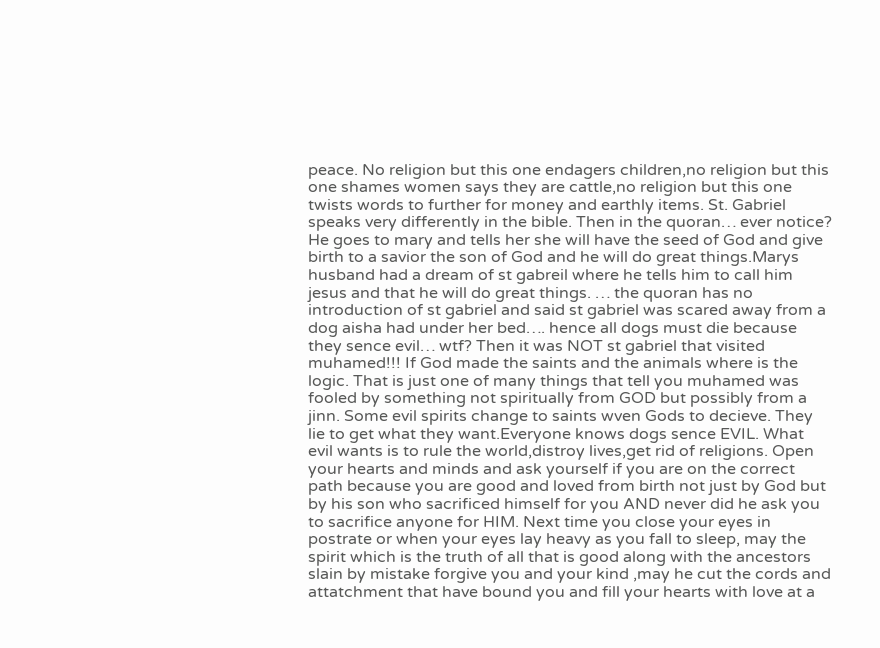peace. No religion but this one endagers children,no religion but this one shames women says they are cattle,no religion but this one twists words to further for money and earthly items. St. Gabriel speaks very differently in the bible. Then in the quoran… ever notice? He goes to mary and tells her she will have the seed of God and give birth to a savior the son of God and he will do great things.Marys husband had a dream of st gabreil where he tells him to call him jesus and that he will do great things. … the quoran has no introduction of st gabriel and said st gabriel was scared away from a dog aisha had under her bed…. hence all dogs must die because they sence evil… wtf? Then it was NOT st gabriel that visited muhamed!!! If God made the saints and the animals where is the logic. That is just one of many things that tell you muhamed was fooled by something not spiritually from GOD but possibly from a jinn. Some evil spirits change to saints wven Gods to decieve. They lie to get what they want.Everyone knows dogs sence EVIL. What evil wants is to rule the world,distroy lives,get rid of religions. Open your hearts and minds and ask yourself if you are on the correct path because you are good and loved from birth not just by God but by his son who sacrificed himself for you AND never did he ask you to sacrifice anyone for HIM. Next time you close your eyes in postrate or when your eyes lay heavy as you fall to sleep, may the spirit which is the truth of all that is good along with the ancestors slain by mistake forgive you and your kind ,may he cut the cords and attatchment that have bound you and fill your hearts with love at a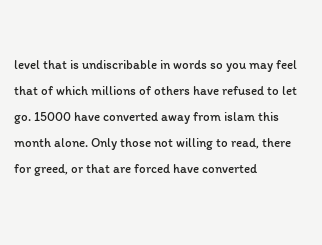level that is undiscribable in words so you may feel that of which millions of others have refused to let go. 15000 have converted away from islam this month alone. Only those not willing to read, there for greed, or that are forced have converted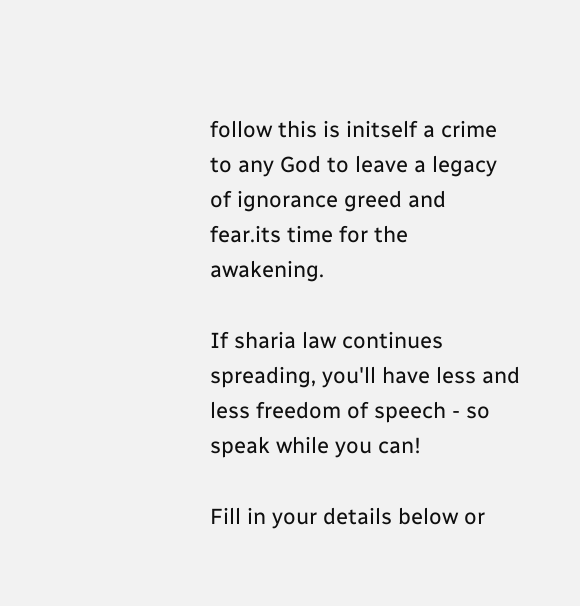follow this is initself a crime to any God to leave a legacy of ignorance greed and fear.its time for the awakening.

If sharia law continues spreading, you'll have less and less freedom of speech - so speak while you can!

Fill in your details below or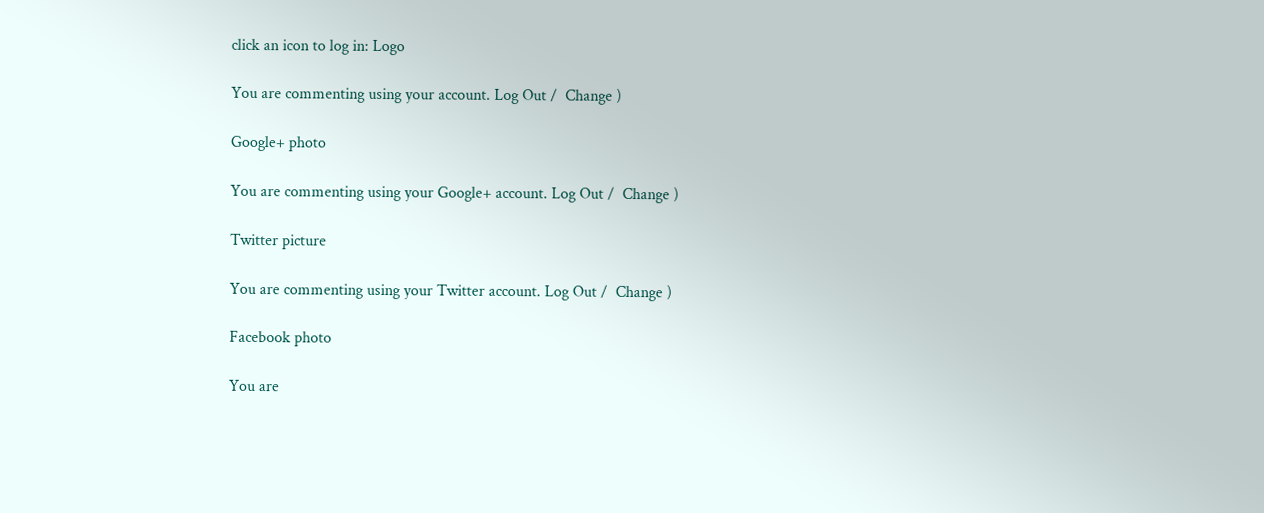click an icon to log in: Logo

You are commenting using your account. Log Out /  Change )

Google+ photo

You are commenting using your Google+ account. Log Out /  Change )

Twitter picture

You are commenting using your Twitter account. Log Out /  Change )

Facebook photo

You are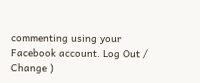commenting using your Facebook account. Log Out /  Change )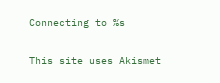Connecting to %s

This site uses Akismet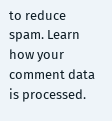to reduce spam. Learn how your comment data is processed.